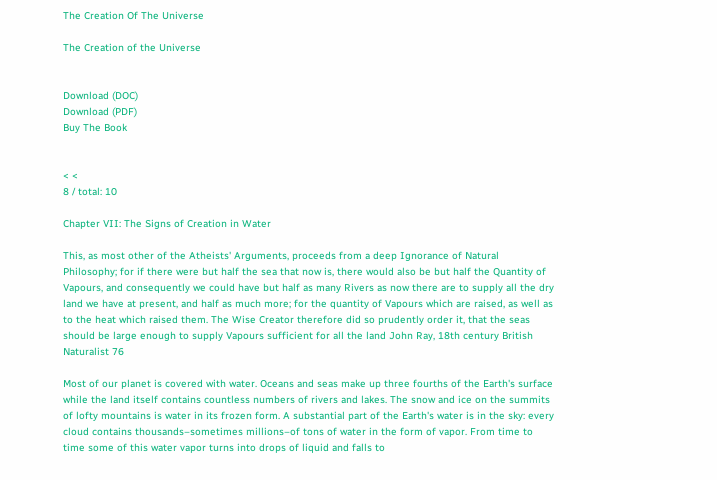The Creation Of The Universe

The Creation of the Universe


Download (DOC)
Download (PDF)
Buy The Book


< <
8 / total: 10

Chapter VII: The Signs of Creation in Water

This, as most other of the Atheists' Arguments, proceeds from a deep Ignorance of Natural Philosophy; for if there were but half the sea that now is, there would also be but half the Quantity of Vapours, and consequently we could have but half as many Rivers as now there are to supply all the dry land we have at present, and half as much more; for the quantity of Vapours which are raised, as well as to the heat which raised them. The Wise Creator therefore did so prudently order it, that the seas should be large enough to supply Vapours sufficient for all the land John Ray, 18th century British Naturalist 76

Most of our planet is covered with water. Oceans and seas make up three fourths of the Earth's surface while the land itself contains countless numbers of rivers and lakes. The snow and ice on the summits of lofty mountains is water in its frozen form. A substantial part of the Earth's water is in the sky: every cloud contains thousands–sometimes millions–of tons of water in the form of vapor. From time to time some of this water vapor turns into drops of liquid and falls to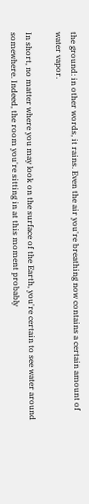the ground: in other words, it rains. Even the air you're breathing now contains a certain amount of water vapor.

In short, no matter where you may look on the surface of the Earth, you're certain to see water around somewhere. Indeed, the room you're sitting in at this moment probably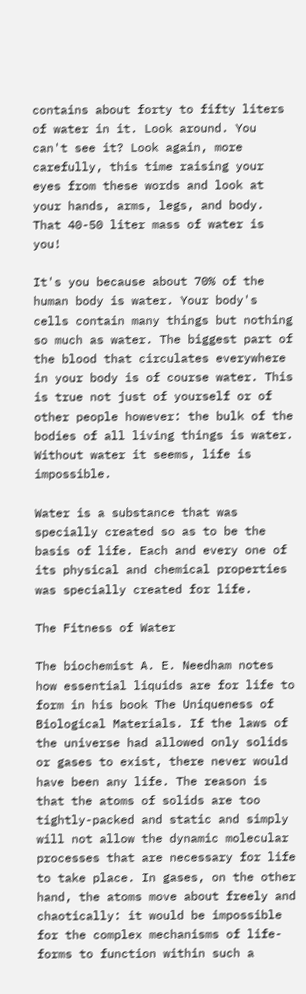contains about forty to fifty liters of water in it. Look around. You can't see it? Look again, more carefully, this time raising your eyes from these words and look at your hands, arms, legs, and body. That 40-50 liter mass of water is you!

It's you because about 70% of the human body is water. Your body's cells contain many things but nothing so much as water. The biggest part of the blood that circulates everywhere in your body is of course water. This is true not just of yourself or of other people however: the bulk of the bodies of all living things is water. Without water it seems, life is impossible.

Water is a substance that was specially created so as to be the basis of life. Each and every one of its physical and chemical properties was specially created for life.

The Fitness of Water

The biochemist A. E. Needham notes how essential liquids are for life to form in his book The Uniqueness of Biological Materials. If the laws of the universe had allowed only solids or gases to exist, there never would have been any life. The reason is that the atoms of solids are too tightly-packed and static and simply will not allow the dynamic molecular processes that are necessary for life to take place. In gases, on the other hand, the atoms move about freely and chaotically: it would be impossible for the complex mechanisms of life-forms to function within such a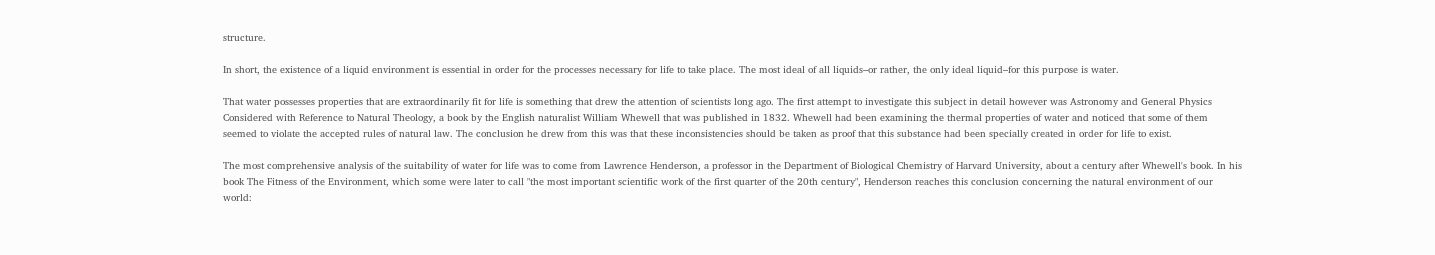structure.

In short, the existence of a liquid environment is essential in order for the processes necessary for life to take place. The most ideal of all liquids–or rather, the only ideal liquid–for this purpose is water.

That water possesses properties that are extraordinarily fit for life is something that drew the attention of scientists long ago. The first attempt to investigate this subject in detail however was Astronomy and General Physics Considered with Reference to Natural Theology, a book by the English naturalist William Whewell that was published in 1832. Whewell had been examining the thermal properties of water and noticed that some of them seemed to violate the accepted rules of natural law. The conclusion he drew from this was that these inconsistencies should be taken as proof that this substance had been specially created in order for life to exist.

The most comprehensive analysis of the suitability of water for life was to come from Lawrence Henderson, a professor in the Department of Biological Chemistry of Harvard University, about a century after Whewell's book. In his book The Fitness of the Environment, which some were later to call "the most important scientific work of the first quarter of the 20th century", Henderson reaches this conclusion concerning the natural environment of our world: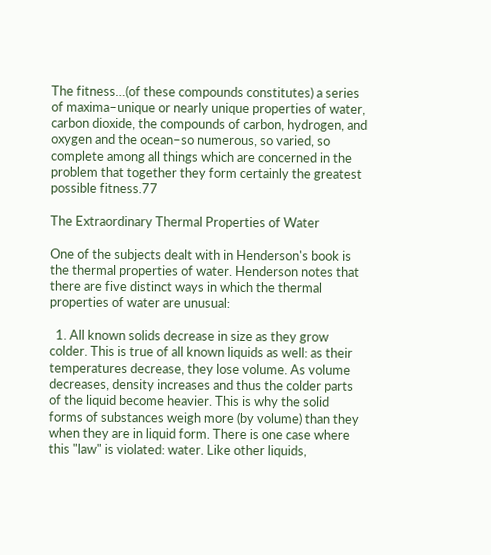The fitness…(of these compounds constitutes) a series of maxima–unique or nearly unique properties of water, carbon dioxide, the compounds of carbon, hydrogen, and oxygen and the ocean–so numerous, so varied, so complete among all things which are concerned in the problem that together they form certainly the greatest possible fitness.77

The Extraordinary Thermal Properties of Water

One of the subjects dealt with in Henderson's book is the thermal properties of water. Henderson notes that there are five distinct ways in which the thermal properties of water are unusual:

  1. All known solids decrease in size as they grow colder. This is true of all known liquids as well: as their temperatures decrease, they lose volume. As volume decreases, density increases and thus the colder parts of the liquid become heavier. This is why the solid forms of substances weigh more (by volume) than they when they are in liquid form. There is one case where this "law" is violated: water. Like other liquids,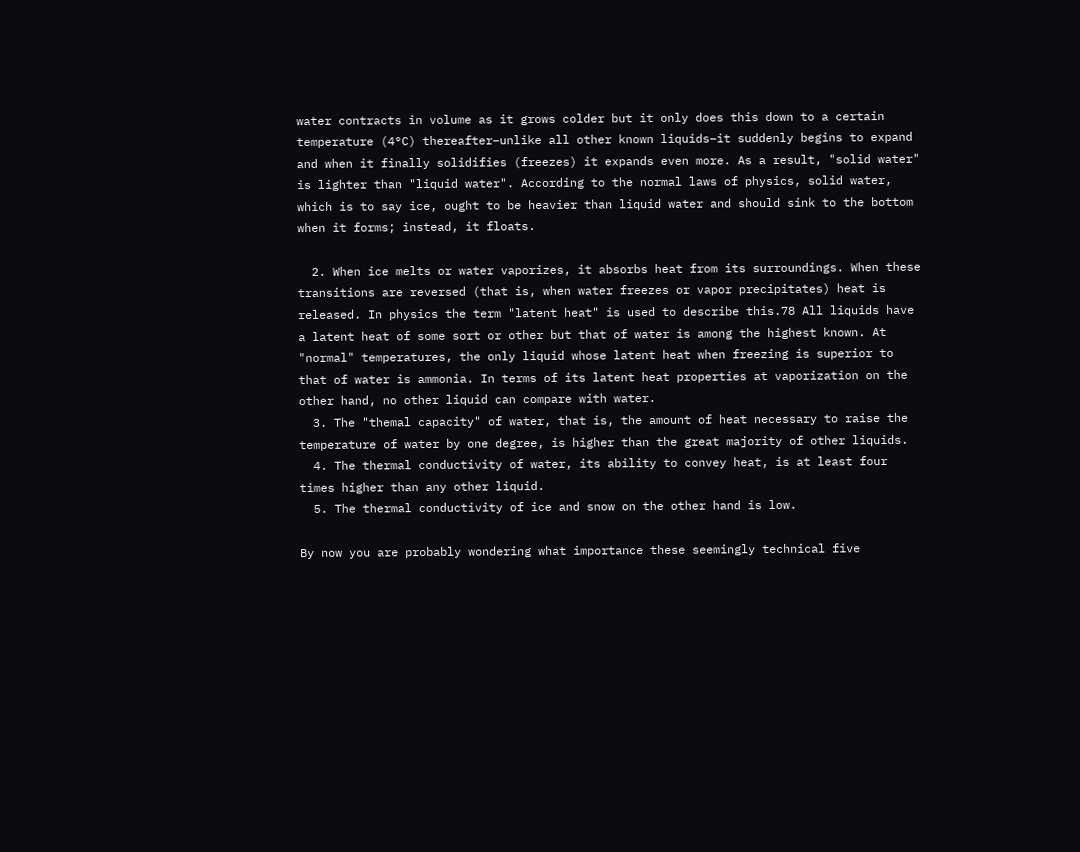water contracts in volume as it grows colder but it only does this down to a certain temperature (4°C) thereafter–unlike all other known liquids–it suddenly begins to expand and when it finally solidifies (freezes) it expands even more. As a result, "solid water" is lighter than "liquid water". According to the normal laws of physics, solid water, which is to say ice, ought to be heavier than liquid water and should sink to the bottom when it forms; instead, it floats.

  2. When ice melts or water vaporizes, it absorbs heat from its surroundings. When these transitions are reversed (that is, when water freezes or vapor precipitates) heat is released. In physics the term "latent heat" is used to describe this.78 All liquids have a latent heat of some sort or other but that of water is among the highest known. At "normal" temperatures, the only liquid whose latent heat when freezing is superior to that of water is ammonia. In terms of its latent heat properties at vaporization on the other hand, no other liquid can compare with water.
  3. The "themal capacity" of water, that is, the amount of heat necessary to raise the temperature of water by one degree, is higher than the great majority of other liquids.
  4. The thermal conductivity of water, its ability to convey heat, is at least four times higher than any other liquid.
  5. The thermal conductivity of ice and snow on the other hand is low.

By now you are probably wondering what importance these seemingly technical five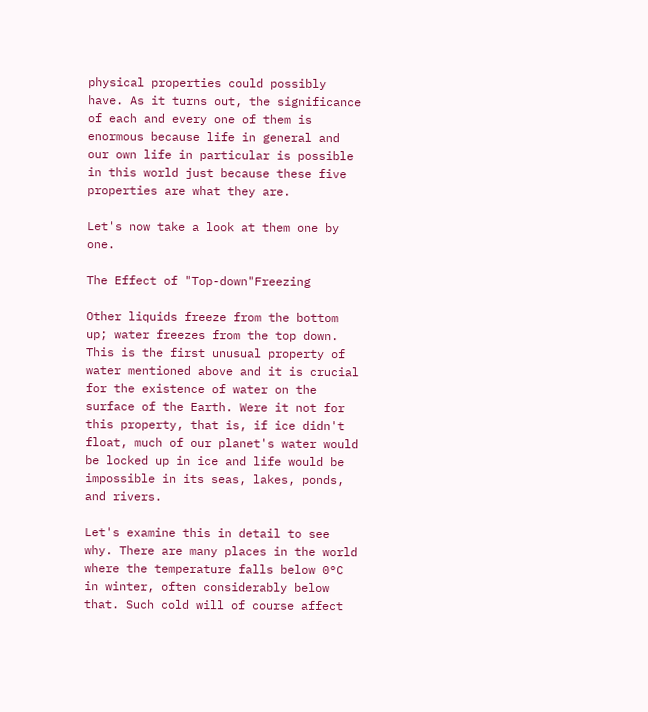physical properties could possibly have. As it turns out, the significance of each and every one of them is enormous because life in general and our own life in particular is possible in this world just because these five properties are what they are.

Let's now take a look at them one by one.

The Effect of "Top-down"Freezing

Other liquids freeze from the bottom up; water freezes from the top down. This is the first unusual property of water mentioned above and it is crucial for the existence of water on the surface of the Earth. Were it not for this property, that is, if ice didn't float, much of our planet's water would be locked up in ice and life would be impossible in its seas, lakes, ponds, and rivers.

Let's examine this in detail to see why. There are many places in the world where the temperature falls below 0°C in winter, often considerably below that. Such cold will of course affect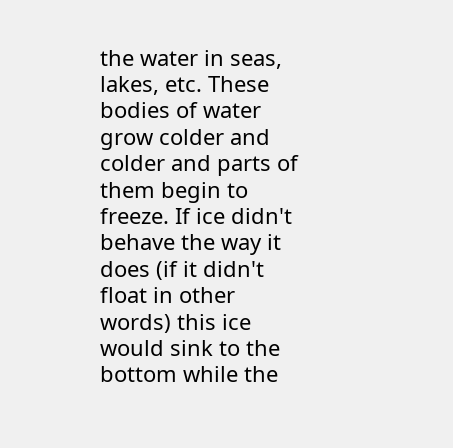the water in seas, lakes, etc. These bodies of water grow colder and colder and parts of them begin to freeze. If ice didn't behave the way it does (if it didn't float in other words) this ice would sink to the bottom while the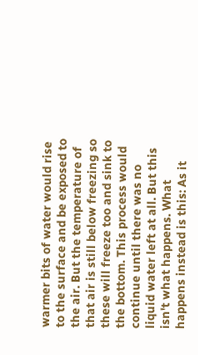warmer bits of water would rise to the surface and be exposed to the air. But the temperature of that air is still below freezing so these will freeze too and sink to the bottom. This process would continue until there was no liquid water left at all. But this isn't what happens. What happens instead is this: As it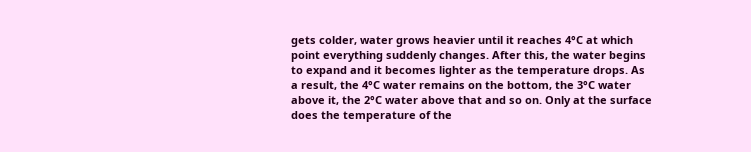gets colder, water grows heavier until it reaches 4°C at which point everything suddenly changes. After this, the water begins to expand and it becomes lighter as the temperature drops. As a result, the 4°C water remains on the bottom, the 3°C water above it, the 2°C water above that and so on. Only at the surface does the temperature of the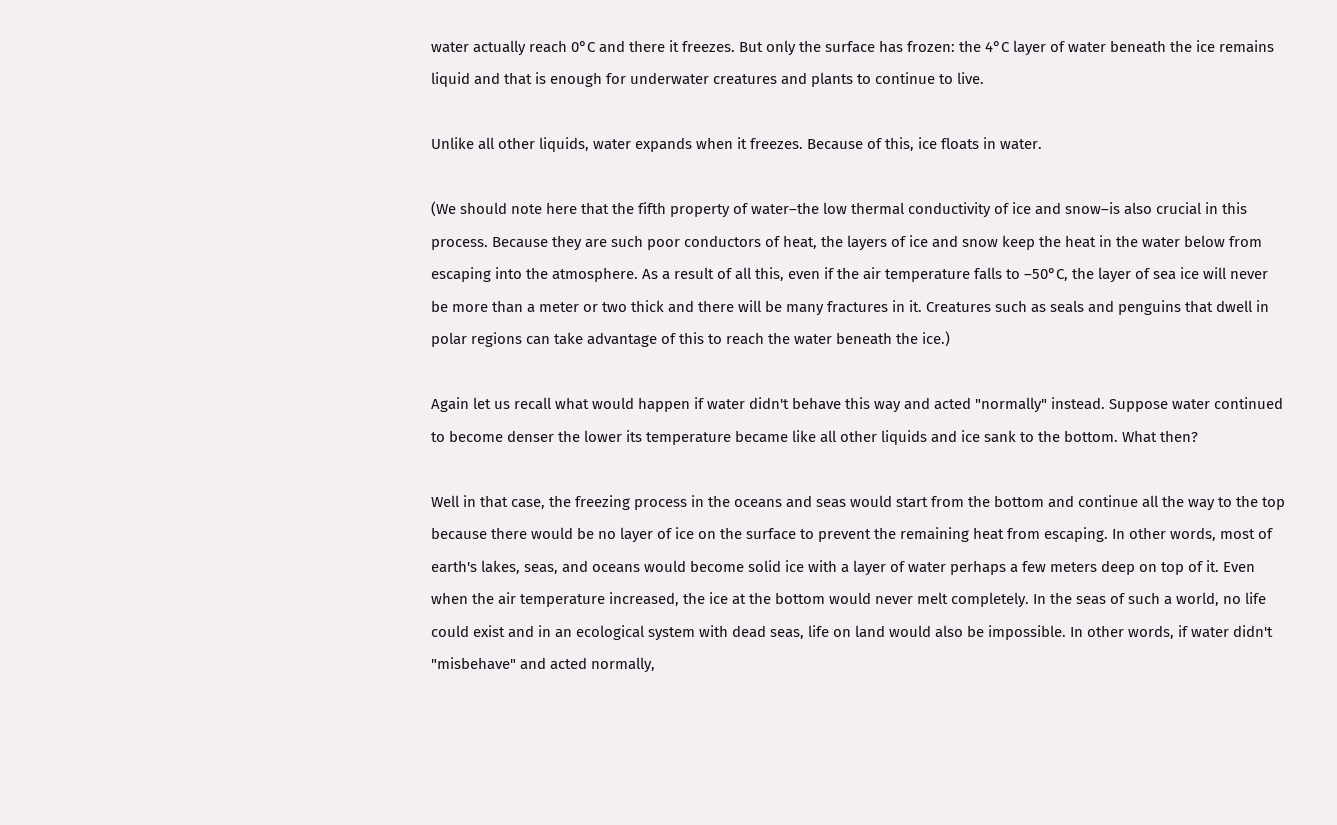water actually reach 0°C and there it freezes. But only the surface has frozen: the 4°C layer of water beneath the ice remains liquid and that is enough for underwater creatures and plants to continue to live.

Unlike all other liquids, water expands when it freezes. Because of this, ice floats in water.

(We should note here that the fifth property of water–the low thermal conductivity of ice and snow–is also crucial in this process. Because they are such poor conductors of heat, the layers of ice and snow keep the heat in the water below from escaping into the atmosphere. As a result of all this, even if the air temperature falls to –50°C, the layer of sea ice will never be more than a meter or two thick and there will be many fractures in it. Creatures such as seals and penguins that dwell in polar regions can take advantage of this to reach the water beneath the ice.)

Again let us recall what would happen if water didn't behave this way and acted "normally" instead. Suppose water continued to become denser the lower its temperature became like all other liquids and ice sank to the bottom. What then?

Well in that case, the freezing process in the oceans and seas would start from the bottom and continue all the way to the top because there would be no layer of ice on the surface to prevent the remaining heat from escaping. In other words, most of earth's lakes, seas, and oceans would become solid ice with a layer of water perhaps a few meters deep on top of it. Even when the air temperature increased, the ice at the bottom would never melt completely. In the seas of such a world, no life could exist and in an ecological system with dead seas, life on land would also be impossible. In other words, if water didn't "misbehave" and acted normally,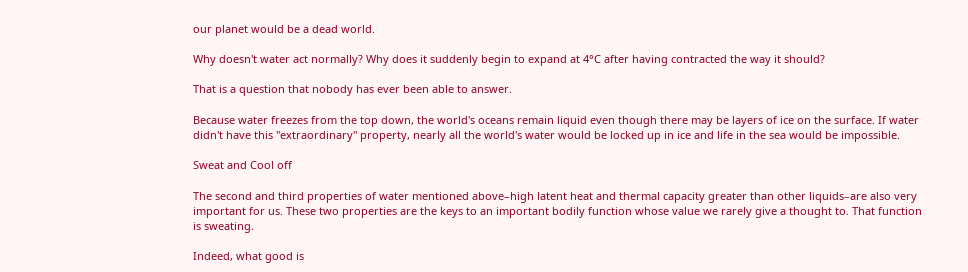our planet would be a dead world.

Why doesn't water act normally? Why does it suddenly begin to expand at 4°C after having contracted the way it should?

That is a question that nobody has ever been able to answer.

Because water freezes from the top down, the world's oceans remain liquid even though there may be layers of ice on the surface. If water didn't have this "extraordinary" property, nearly all the world's water would be locked up in ice and life in the sea would be impossible.

Sweat and Cool off

The second and third properties of water mentioned above–high latent heat and thermal capacity greater than other liquids–are also very important for us. These two properties are the keys to an important bodily function whose value we rarely give a thought to. That function is sweating.

Indeed, what good is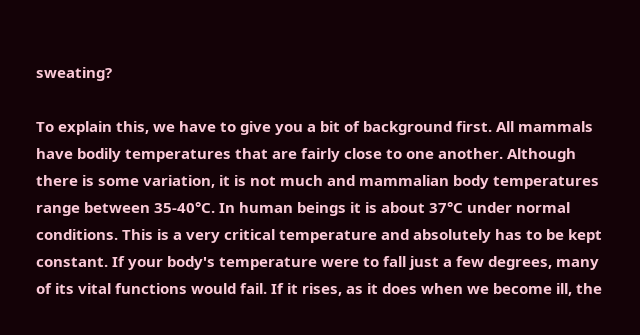sweating?

To explain this, we have to give you a bit of background first. All mammals have bodily temperatures that are fairly close to one another. Although there is some variation, it is not much and mammalian body temperatures range between 35-40°C. In human beings it is about 37°C under normal conditions. This is a very critical temperature and absolutely has to be kept constant. If your body's temperature were to fall just a few degrees, many of its vital functions would fail. If it rises, as it does when we become ill, the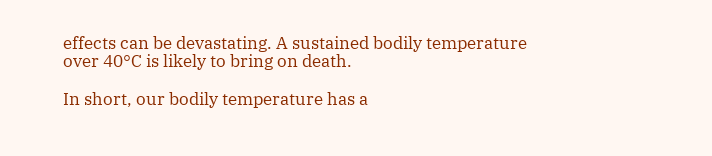effects can be devastating. A sustained bodily temperature over 40°C is likely to bring on death.

In short, our bodily temperature has a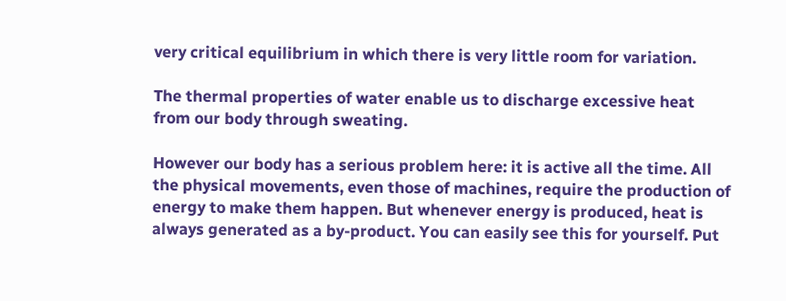very critical equilibrium in which there is very little room for variation.

The thermal properties of water enable us to discharge excessive heat from our body through sweating.

However our body has a serious problem here: it is active all the time. All the physical movements, even those of machines, require the production of energy to make them happen. But whenever energy is produced, heat is always generated as a by-product. You can easily see this for yourself. Put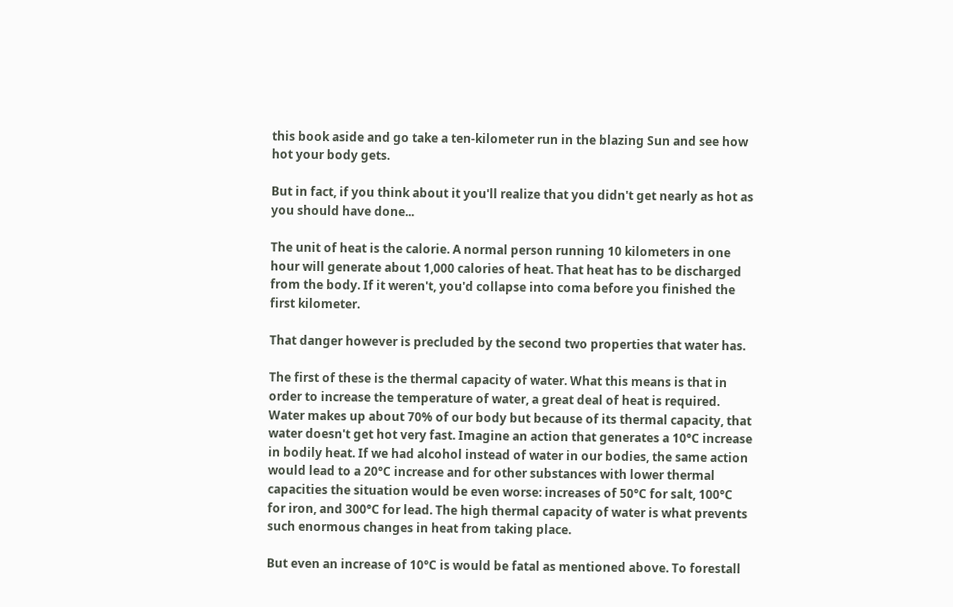this book aside and go take a ten-kilometer run in the blazing Sun and see how hot your body gets.

But in fact, if you think about it you'll realize that you didn't get nearly as hot as you should have done...

The unit of heat is the calorie. A normal person running 10 kilometers in one hour will generate about 1,000 calories of heat. That heat has to be discharged from the body. If it weren't, you'd collapse into coma before you finished the first kilometer.

That danger however is precluded by the second two properties that water has.

The first of these is the thermal capacity of water. What this means is that in order to increase the temperature of water, a great deal of heat is required. Water makes up about 70% of our body but because of its thermal capacity, that water doesn't get hot very fast. Imagine an action that generates a 10°C increase in bodily heat. If we had alcohol instead of water in our bodies, the same action would lead to a 20°C increase and for other substances with lower thermal capacities the situation would be even worse: increases of 50°C for salt, 100°C for iron, and 300°C for lead. The high thermal capacity of water is what prevents such enormous changes in heat from taking place.

But even an increase of 10°C is would be fatal as mentioned above. To forestall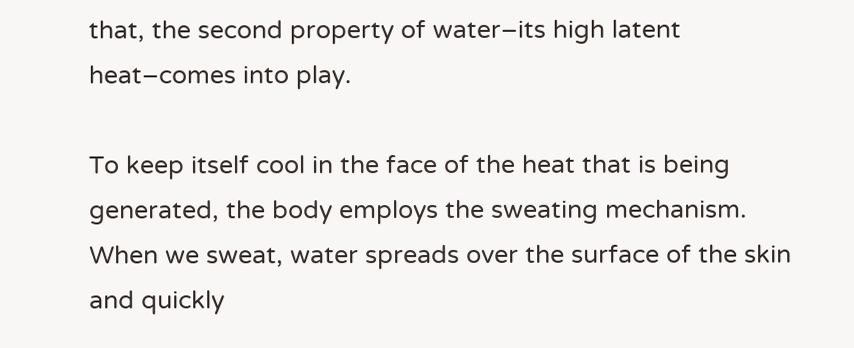that, the second property of water–its high latent heat–comes into play.

To keep itself cool in the face of the heat that is being generated, the body employs the sweating mechanism. When we sweat, water spreads over the surface of the skin and quickly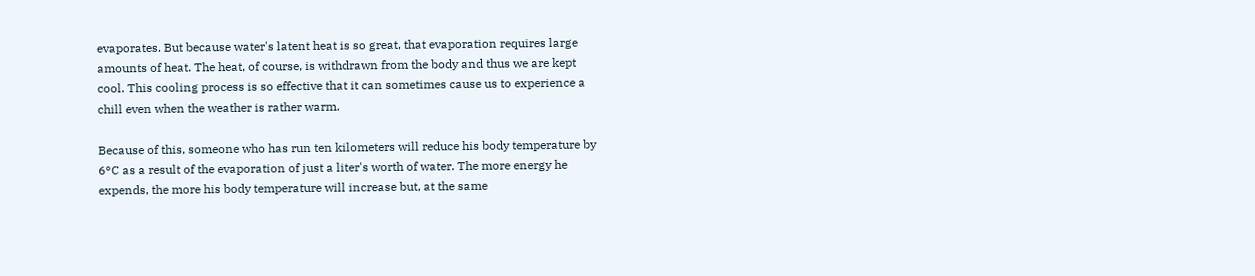evaporates. But because water's latent heat is so great, that evaporation requires large amounts of heat. The heat, of course, is withdrawn from the body and thus we are kept cool. This cooling process is so effective that it can sometimes cause us to experience a chill even when the weather is rather warm.

Because of this, someone who has run ten kilometers will reduce his body temperature by 6°C as a result of the evaporation of just a liter's worth of water. The more energy he expends, the more his body temperature will increase but, at the same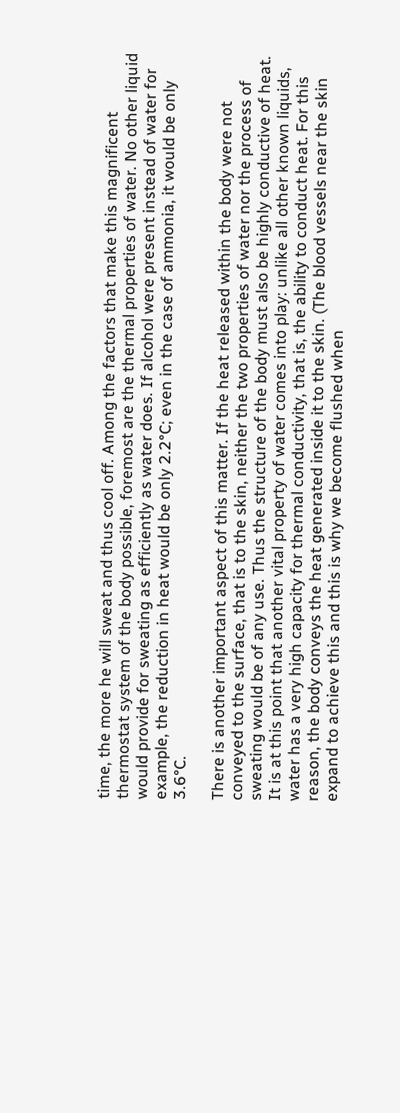time, the more he will sweat and thus cool off. Among the factors that make this magnificent thermostat system of the body possible, foremost are the thermal properties of water. No other liquid would provide for sweating as efficiently as water does. If alcohol were present instead of water for example, the reduction in heat would be only 2.2°C; even in the case of ammonia, it would be only 3.6°C.

There is another important aspect of this matter. If the heat released within the body were not conveyed to the surface, that is to the skin, neither the two properties of water nor the process of sweating would be of any use. Thus the structure of the body must also be highly conductive of heat. It is at this point that another vital property of water comes into play: unlike all other known liquids, water has a very high capacity for thermal conductivity, that is, the ability to conduct heat. For this reason, the body conveys the heat generated inside it to the skin. (The blood vessels near the skin expand to achieve this and this is why we become flushed when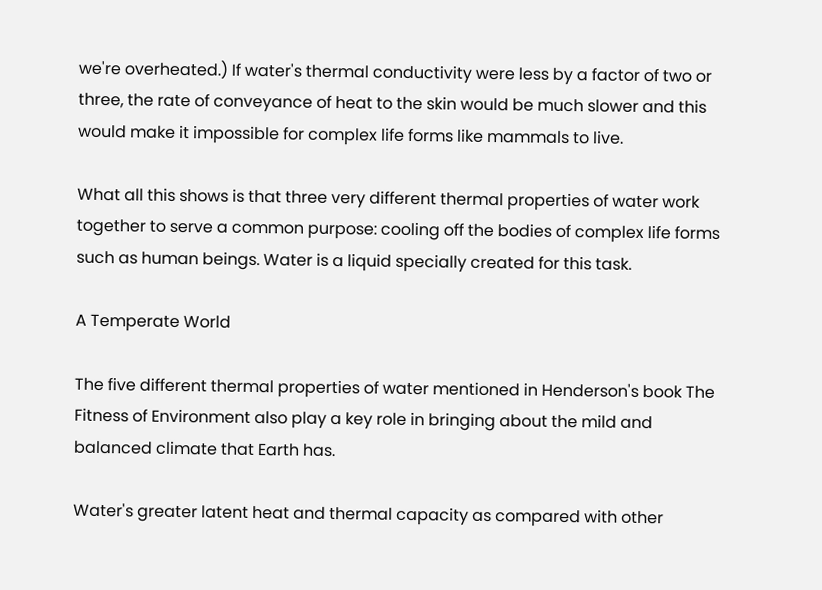we're overheated.) If water's thermal conductivity were less by a factor of two or three, the rate of conveyance of heat to the skin would be much slower and this would make it impossible for complex life forms like mammals to live.

What all this shows is that three very different thermal properties of water work together to serve a common purpose: cooling off the bodies of complex life forms such as human beings. Water is a liquid specially created for this task.

A Temperate World

The five different thermal properties of water mentioned in Henderson's book The Fitness of Environment also play a key role in bringing about the mild and balanced climate that Earth has.

Water's greater latent heat and thermal capacity as compared with other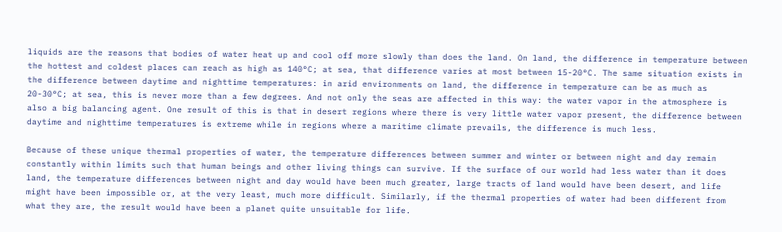liquids are the reasons that bodies of water heat up and cool off more slowly than does the land. On land, the difference in temperature between the hottest and coldest places can reach as high as 140°C; at sea, that difference varies at most between 15-20°C. The same situation exists in the difference between daytime and nighttime temperatures: in arid environments on land, the difference in temperature can be as much as 20-30°C; at sea, this is never more than a few degrees. And not only the seas are affected in this way: the water vapor in the atmosphere is also a big balancing agent. One result of this is that in desert regions where there is very little water vapor present, the difference between daytime and nighttime temperatures is extreme while in regions where a maritime climate prevails, the difference is much less.

Because of these unique thermal properties of water, the temperature differences between summer and winter or between night and day remain constantly within limits such that human beings and other living things can survive. If the surface of our world had less water than it does land, the temperature differences between night and day would have been much greater, large tracts of land would have been desert, and life might have been impossible or, at the very least, much more difficult. Similarly, if the thermal properties of water had been different from what they are, the result would have been a planet quite unsuitable for life.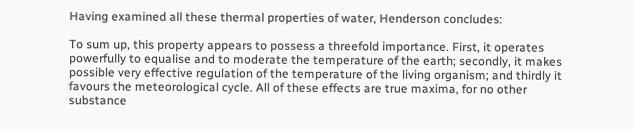Having examined all these thermal properties of water, Henderson concludes:

To sum up, this property appears to possess a threefold importance. First, it operates powerfully to equalise and to moderate the temperature of the earth; secondly, it makes possible very effective regulation of the temperature of the living organism; and thirdly it favours the meteorological cycle. All of these effects are true maxima, for no other substance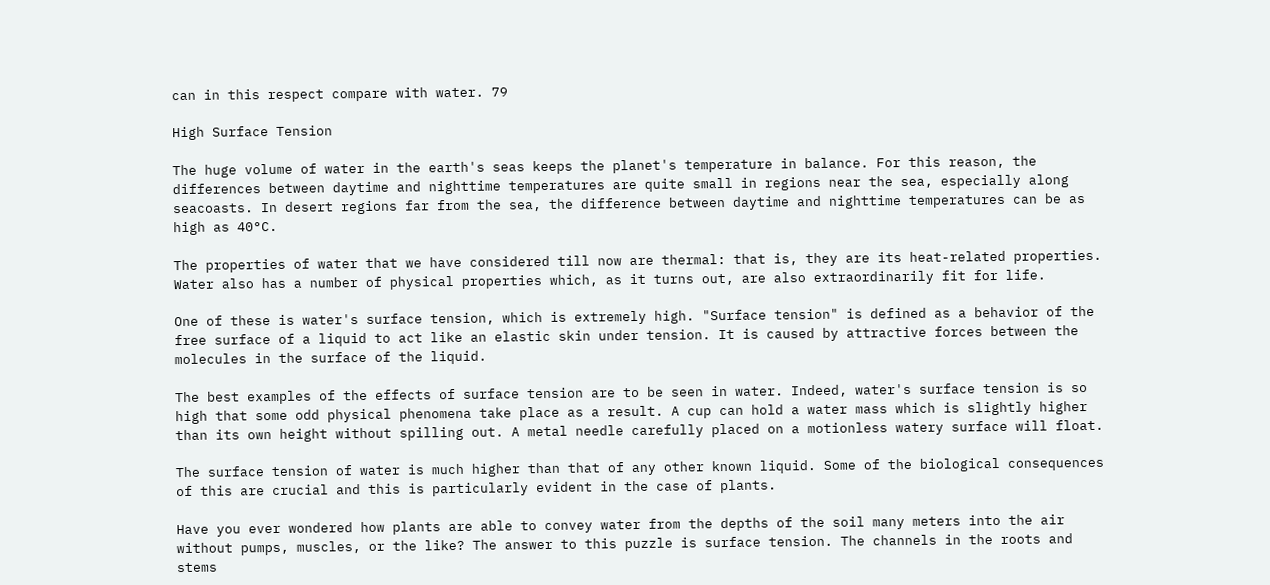can in this respect compare with water. 79

High Surface Tension

The huge volume of water in the earth's seas keeps the planet's temperature in balance. For this reason, the differences between daytime and nighttime temperatures are quite small in regions near the sea, especially along seacoasts. In desert regions far from the sea, the difference between daytime and nighttime temperatures can be as high as 40°C.

The properties of water that we have considered till now are thermal: that is, they are its heat-related properties. Water also has a number of physical properties which, as it turns out, are also extraordinarily fit for life.

One of these is water's surface tension, which is extremely high. "Surface tension" is defined as a behavior of the free surface of a liquid to act like an elastic skin under tension. It is caused by attractive forces between the molecules in the surface of the liquid.

The best examples of the effects of surface tension are to be seen in water. Indeed, water's surface tension is so high that some odd physical phenomena take place as a result. A cup can hold a water mass which is slightly higher than its own height without spilling out. A metal needle carefully placed on a motionless watery surface will float.

The surface tension of water is much higher than that of any other known liquid. Some of the biological consequences of this are crucial and this is particularly evident in the case of plants.

Have you ever wondered how plants are able to convey water from the depths of the soil many meters into the air without pumps, muscles, or the like? The answer to this puzzle is surface tension. The channels in the roots and stems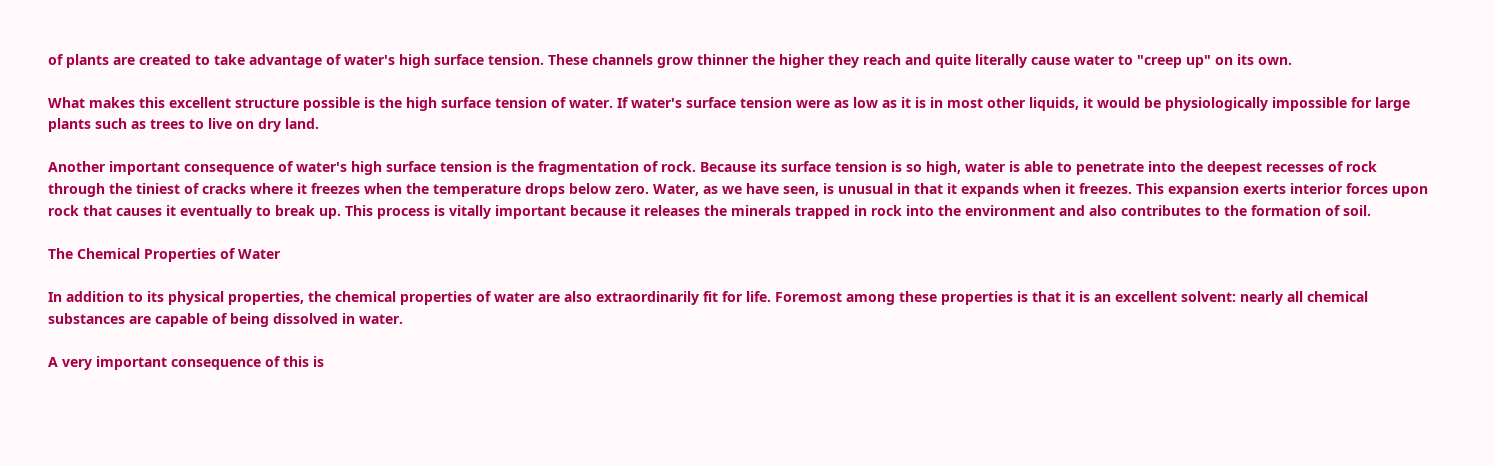of plants are created to take advantage of water's high surface tension. These channels grow thinner the higher they reach and quite literally cause water to "creep up" on its own.

What makes this excellent structure possible is the high surface tension of water. If water's surface tension were as low as it is in most other liquids, it would be physiologically impossible for large plants such as trees to live on dry land.

Another important consequence of water's high surface tension is the fragmentation of rock. Because its surface tension is so high, water is able to penetrate into the deepest recesses of rock through the tiniest of cracks where it freezes when the temperature drops below zero. Water, as we have seen, is unusual in that it expands when it freezes. This expansion exerts interior forces upon rock that causes it eventually to break up. This process is vitally important because it releases the minerals trapped in rock into the environment and also contributes to the formation of soil.

The Chemical Properties of Water

In addition to its physical properties, the chemical properties of water are also extraordinarily fit for life. Foremost among these properties is that it is an excellent solvent: nearly all chemical substances are capable of being dissolved in water.

A very important consequence of this is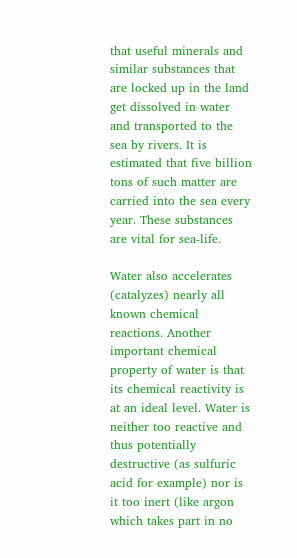that useful minerals and similar substances that are locked up in the land get dissolved in water and transported to the sea by rivers. It is estimated that five billion tons of such matter are carried into the sea every year. These substances are vital for sea-life.

Water also accelerates (catalyzes) nearly all known chemical reactions. Another important chemical property of water is that its chemical reactivity is at an ideal level. Water is neither too reactive and thus potentially destructive (as sulfuric acid for example) nor is it too inert (like argon which takes part in no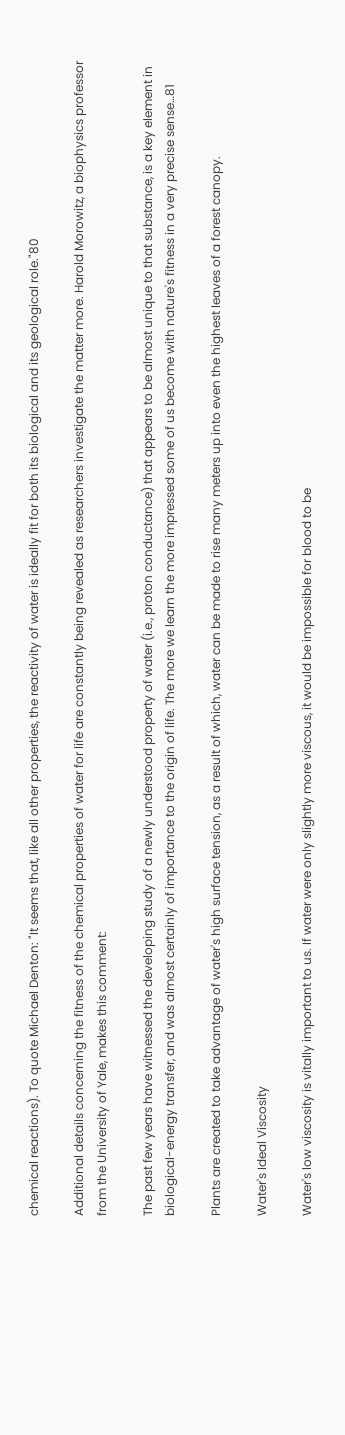chemical reactions). To quote Michael Denton: "It seems that, like all other properties, the reactivity of water is ideally fit for both its biological and its geological role."80

Additional details concerning the fitness of the chemical properties of water for life are constantly being revealed as researchers investigate the matter more. Harold Morowitz, a biophysics professor from the University of Yale, makes this comment:

The past few years have witnessed the developing study of a newly understood property of water (i.e., proton conductance) that appears to be almost unique to that substance, is a key element in biological-energy transfer, and was almost certainly of importance to the origin of life. The more we learn the more impressed some of us become with nature's fitness in a very precise sense…81

Plants are created to take advantage of water's high surface tension, as a result of which, water can be made to rise many meters up into even the highest leaves of a forest canopy.

Water's Ideal Viscosity

Water's low viscosity is vitally important to us. If water were only slightly more viscous, it would be impossible for blood to be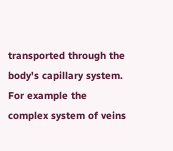transported through the body's capillary system. For example the complex system of veins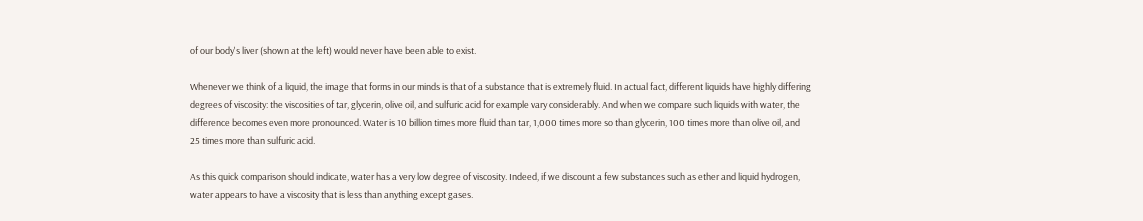of our body's liver (shown at the left) would never have been able to exist.

Whenever we think of a liquid, the image that forms in our minds is that of a substance that is extremely fluid. In actual fact, different liquids have highly differing degrees of viscosity: the viscosities of tar, glycerin, olive oil, and sulfuric acid for example vary considerably. And when we compare such liquids with water, the difference becomes even more pronounced. Water is 10 billion times more fluid than tar, 1,000 times more so than glycerin, 100 times more than olive oil, and 25 times more than sulfuric acid.

As this quick comparison should indicate, water has a very low degree of viscosity. Indeed, if we discount a few substances such as ether and liquid hydrogen, water appears to have a viscosity that is less than anything except gases.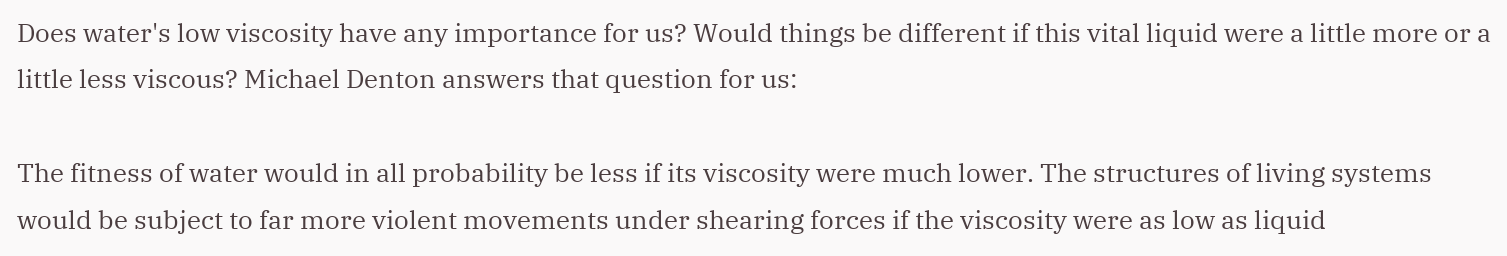Does water's low viscosity have any importance for us? Would things be different if this vital liquid were a little more or a little less viscous? Michael Denton answers that question for us:

The fitness of water would in all probability be less if its viscosity were much lower. The structures of living systems would be subject to far more violent movements under shearing forces if the viscosity were as low as liquid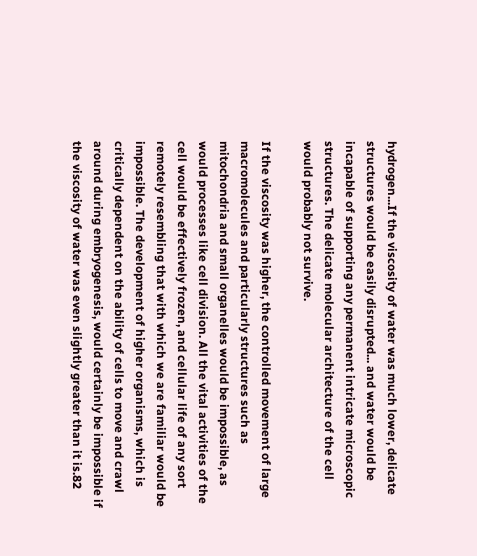hydrogen...If the viscosity of water was much lower, delicate structures would be easily disrupted... and water would be incapable of supporting any permanent intricate microscopic structures. The delicate molecular architecture of the cell would probably not survive.

If the viscosity was higher, the controlled movement of large macromolecules and particularly structures such as mitochondria and small organelles would be impossible, as would processes like cell division. All the vital activities of the cell would be effectively frozen, and cellular life of any sort remotely resembling that with which we are familiar would be impossible. The development of higher organisms, which is critically dependent on the ability of cells to move and crawl around during embryogenesis, would certainly be impossible if the viscosity of water was even slightly greater than it is.82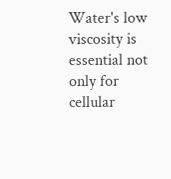Water's low viscosity is essential not only for cellular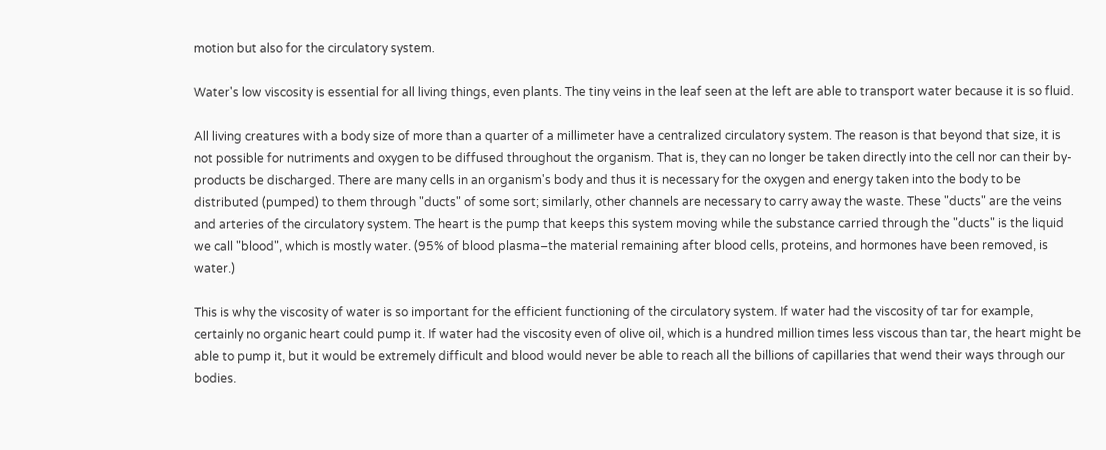motion but also for the circulatory system.

Water's low viscosity is essential for all living things, even plants. The tiny veins in the leaf seen at the left are able to transport water because it is so fluid.

All living creatures with a body size of more than a quarter of a millimeter have a centralized circulatory system. The reason is that beyond that size, it is not possible for nutriments and oxygen to be diffused throughout the organism. That is, they can no longer be taken directly into the cell nor can their by-products be discharged. There are many cells in an organism's body and thus it is necessary for the oxygen and energy taken into the body to be distributed (pumped) to them through "ducts" of some sort; similarly, other channels are necessary to carry away the waste. These "ducts" are the veins and arteries of the circulatory system. The heart is the pump that keeps this system moving while the substance carried through the "ducts" is the liquid we call "blood", which is mostly water. (95% of blood plasma–the material remaining after blood cells, proteins, and hormones have been removed, is water.)

This is why the viscosity of water is so important for the efficient functioning of the circulatory system. If water had the viscosity of tar for example, certainly no organic heart could pump it. If water had the viscosity even of olive oil, which is a hundred million times less viscous than tar, the heart might be able to pump it, but it would be extremely difficult and blood would never be able to reach all the billions of capillaries that wend their ways through our bodies.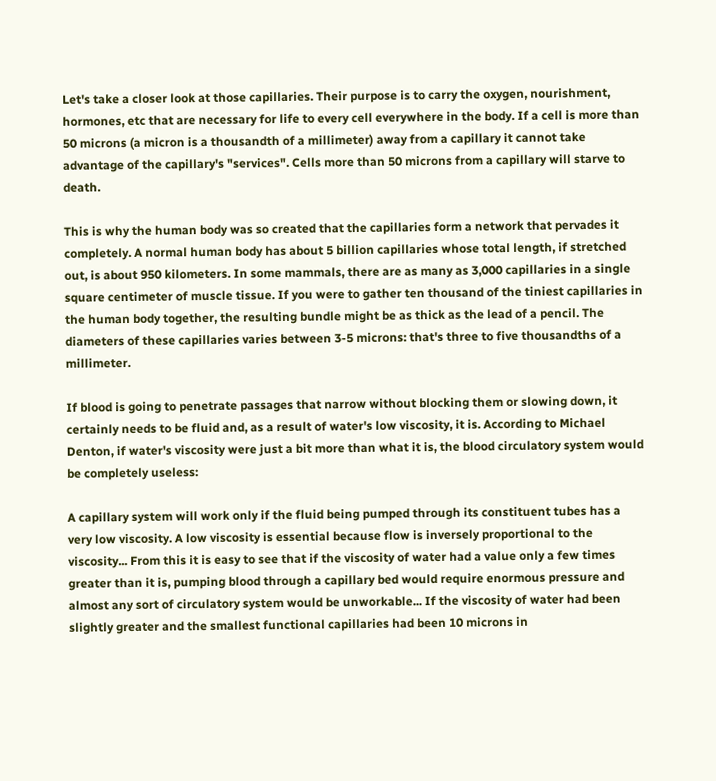Let's take a closer look at those capillaries. Their purpose is to carry the oxygen, nourishment, hormones, etc that are necessary for life to every cell everywhere in the body. If a cell is more than 50 microns (a micron is a thousandth of a millimeter) away from a capillary it cannot take advantage of the capillary's "services". Cells more than 50 microns from a capillary will starve to death.

This is why the human body was so created that the capillaries form a network that pervades it completely. A normal human body has about 5 billion capillaries whose total length, if stretched out, is about 950 kilometers. In some mammals, there are as many as 3,000 capillaries in a single square centimeter of muscle tissue. If you were to gather ten thousand of the tiniest capillaries in the human body together, the resulting bundle might be as thick as the lead of a pencil. The diameters of these capillaries varies between 3-5 microns: that's three to five thousandths of a millimeter.

If blood is going to penetrate passages that narrow without blocking them or slowing down, it certainly needs to be fluid and, as a result of water's low viscosity, it is. According to Michael Denton, if water's viscosity were just a bit more than what it is, the blood circulatory system would be completely useless:

A capillary system will work only if the fluid being pumped through its constituent tubes has a very low viscosity. A low viscosity is essential because flow is inversely proportional to the viscosity... From this it is easy to see that if the viscosity of water had a value only a few times greater than it is, pumping blood through a capillary bed would require enormous pressure and almost any sort of circulatory system would be unworkable... If the viscosity of water had been slightly greater and the smallest functional capillaries had been 10 microns in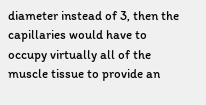diameter instead of 3, then the capillaries would have to occupy virtually all of the muscle tissue to provide an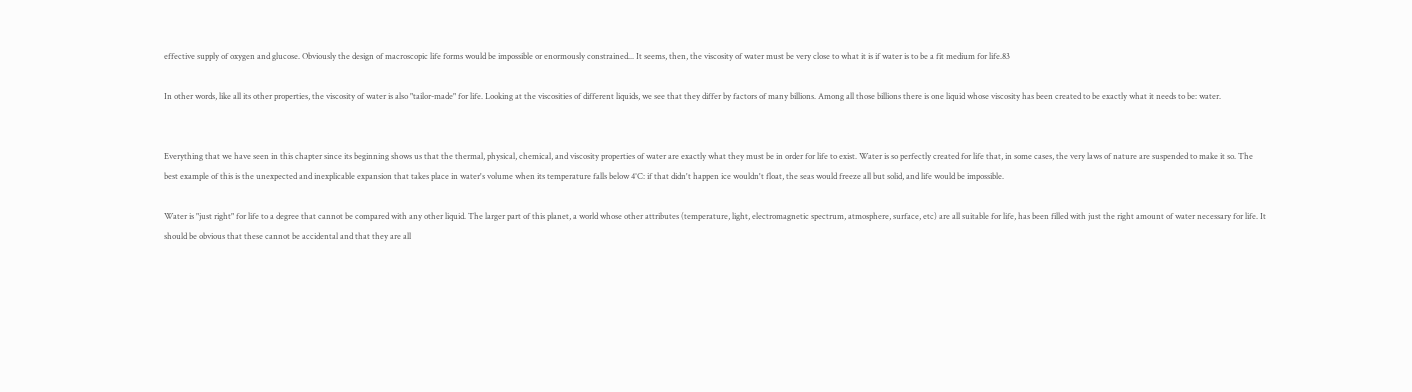effective supply of oxygen and glucose. Obviously the design of macroscopic life forms would be impossible or enormously constrained... It seems, then, the viscosity of water must be very close to what it is if water is to be a fit medium for life.83

In other words, like all its other properties, the viscosity of water is also "tailor-made" for life. Looking at the viscosities of different liquids, we see that they differ by factors of many billions. Among all those billions there is one liquid whose viscosity has been created to be exactly what it needs to be: water.


Everything that we have seen in this chapter since its beginning shows us that the thermal, physical, chemical, and viscosity properties of water are exactly what they must be in order for life to exist. Water is so perfectly created for life that, in some cases, the very laws of nature are suspended to make it so. The best example of this is the unexpected and inexplicable expansion that takes place in water's volume when its temperature falls below 4°C: if that didn't happen ice wouldn't float, the seas would freeze all but solid, and life would be impossible.

Water is "just right" for life to a degree that cannot be compared with any other liquid. The larger part of this planet, a world whose other attributes (temperature, light, electromagnetic spectrum, atmosphere, surface, etc) are all suitable for life, has been filled with just the right amount of water necessary for life. It should be obvious that these cannot be accidental and that they are all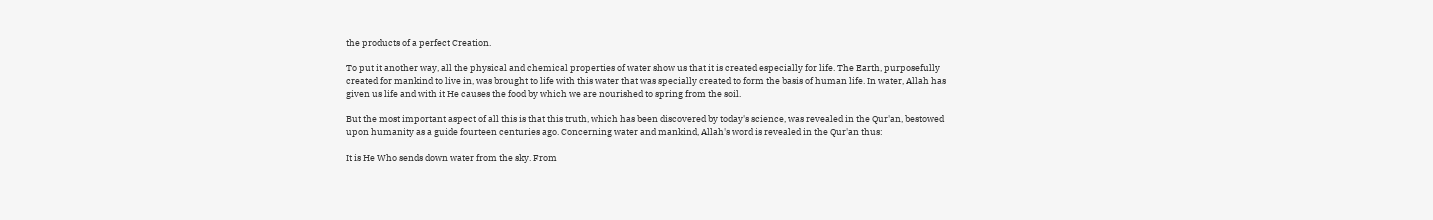the products of a perfect Creation.

To put it another way, all the physical and chemical properties of water show us that it is created especially for life. The Earth, purposefully created for mankind to live in, was brought to life with this water that was specially created to form the basis of human life. In water, Allah has given us life and with it He causes the food by which we are nourished to spring from the soil.

But the most important aspect of all this is that this truth, which has been discovered by today's science, was revealed in the Qur'an, bestowed upon humanity as a guide fourteen centuries ago. Concerning water and mankind, Allah's word is revealed in the Qur'an thus:

It is He Who sends down water from the sky. From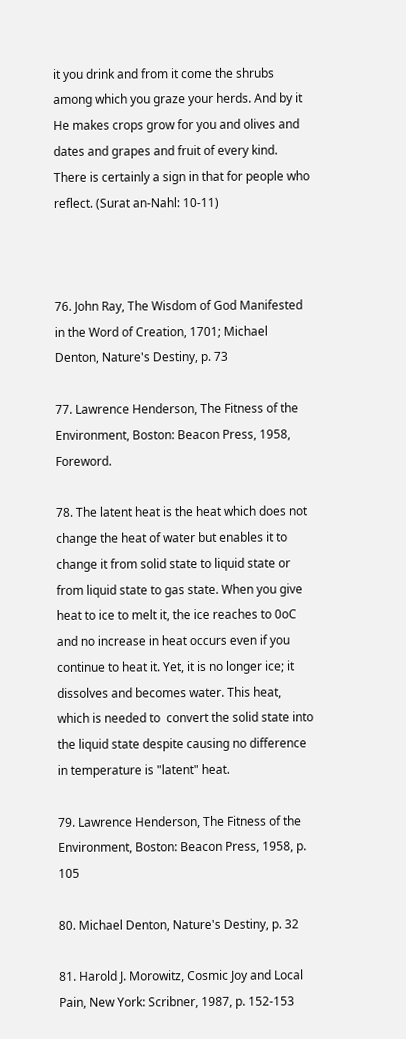it you drink and from it come the shrubs among which you graze your herds. And by it He makes crops grow for you and olives and dates and grapes and fruit of every kind. There is certainly a sign in that for people who reflect. (Surat an-Nahl: 10-11)



76. John Ray, The Wisdom of God Manifested in the Word of Creation, 1701; Michael Denton, Nature's Destiny, p. 73

77. Lawrence Henderson, The Fitness of the Environment, Boston: Beacon Press, 1958, Foreword.

78. The latent heat is the heat which does not change the heat of water but enables it to change it from solid state to liquid state or from liquid state to gas state. When you give heat to ice to melt it, the ice reaches to 0oC and no increase in heat occurs even if you continue to heat it. Yet, it is no longer ice; it dissolves and becomes water. This heat, which is needed to  convert the solid state into the liquid state despite causing no difference in temperature is "latent" heat.

79. Lawrence Henderson, The Fitness of the Environment, Boston: Beacon Press, 1958, p. 105

80. Michael Denton, Nature's Destiny, p. 32

81. Harold J. Morowitz, Cosmic Joy and Local Pain, New York: Scribner, 1987, p. 152-153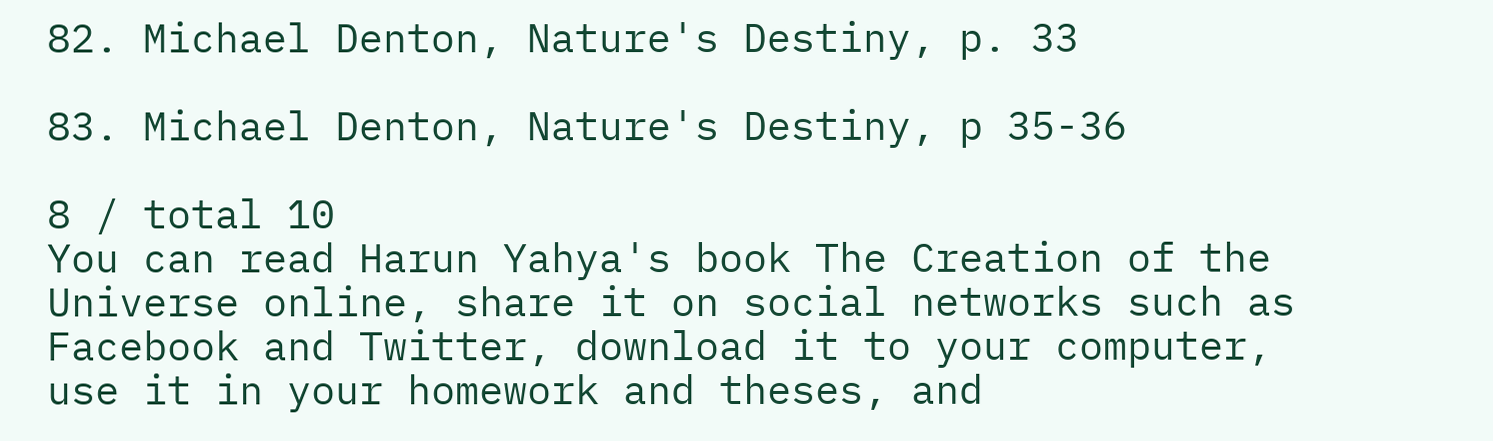82. Michael Denton, Nature's Destiny, p. 33

83. Michael Denton, Nature's Destiny, p 35-36

8 / total 10
You can read Harun Yahya's book The Creation of the Universe online, share it on social networks such as Facebook and Twitter, download it to your computer, use it in your homework and theses, and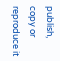publish, copy or reproduce it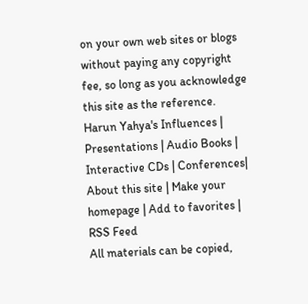on your own web sites or blogs without paying any copyright fee, so long as you acknowledge this site as the reference.
Harun Yahya's Influences | Presentations | Audio Books | Interactive CDs | Conferences| About this site | Make your homepage | Add to favorites | RSS Feed
All materials can be copied,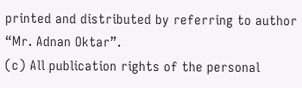printed and distributed by referring to author “Mr. Adnan Oktar”.
(c) All publication rights of the personal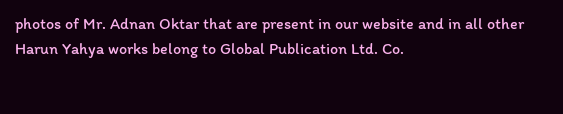photos of Mr. Adnan Oktar that are present in our website and in all other Harun Yahya works belong to Global Publication Ltd. Co.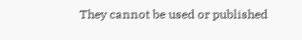They cannot be used or published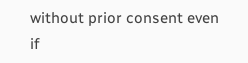without prior consent even if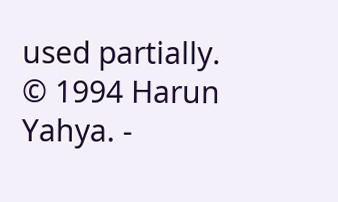used partially.
© 1994 Harun Yahya. -